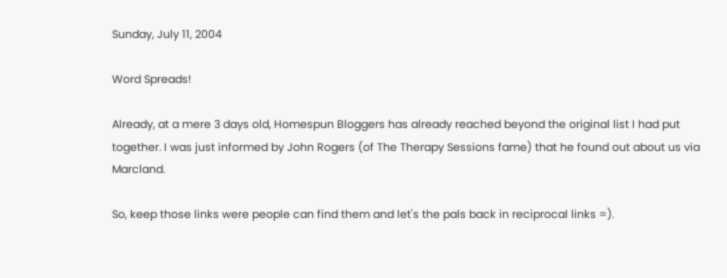Sunday, July 11, 2004

Word Spreads!

Already, at a mere 3 days old, Homespun Bloggers has already reached beyond the original list I had put together. I was just informed by John Rogers (of The Therapy Sessions fame) that he found out about us via Marcland.

So, keep those links were people can find them and let's the pals back in reciprocal links =).